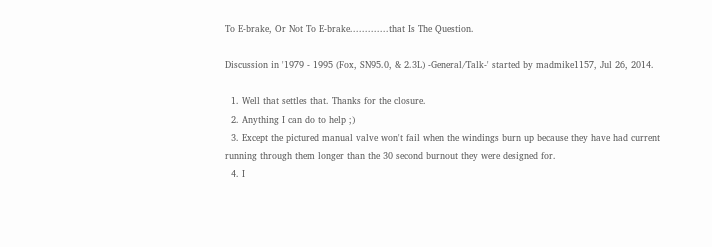To E-brake, Or Not To E-brake.............that Is The Question.

Discussion in '1979 - 1995 (Fox, SN95.0, & 2.3L) -General/Talk-' started by madmike1157, Jul 26, 2014.

  1. Well that settles that. Thanks for the closure.
  2. Anything I can do to help ;)
  3. Except the pictured manual valve won't fail when the windings burn up because they have had current running through them longer than the 30 second burnout they were designed for.
  4. I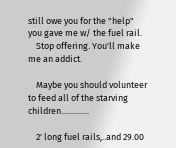still owe you for the "help" you gave me w/ the fuel rail.
    Stop offering. You'll make me an addict.

    Maybe you should volunteer to feed all of the starving children..............

    2' long fuel rails,..and 29.00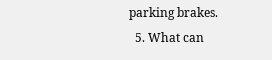parking brakes.
  5. What can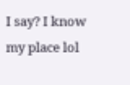I say? I know my place lol